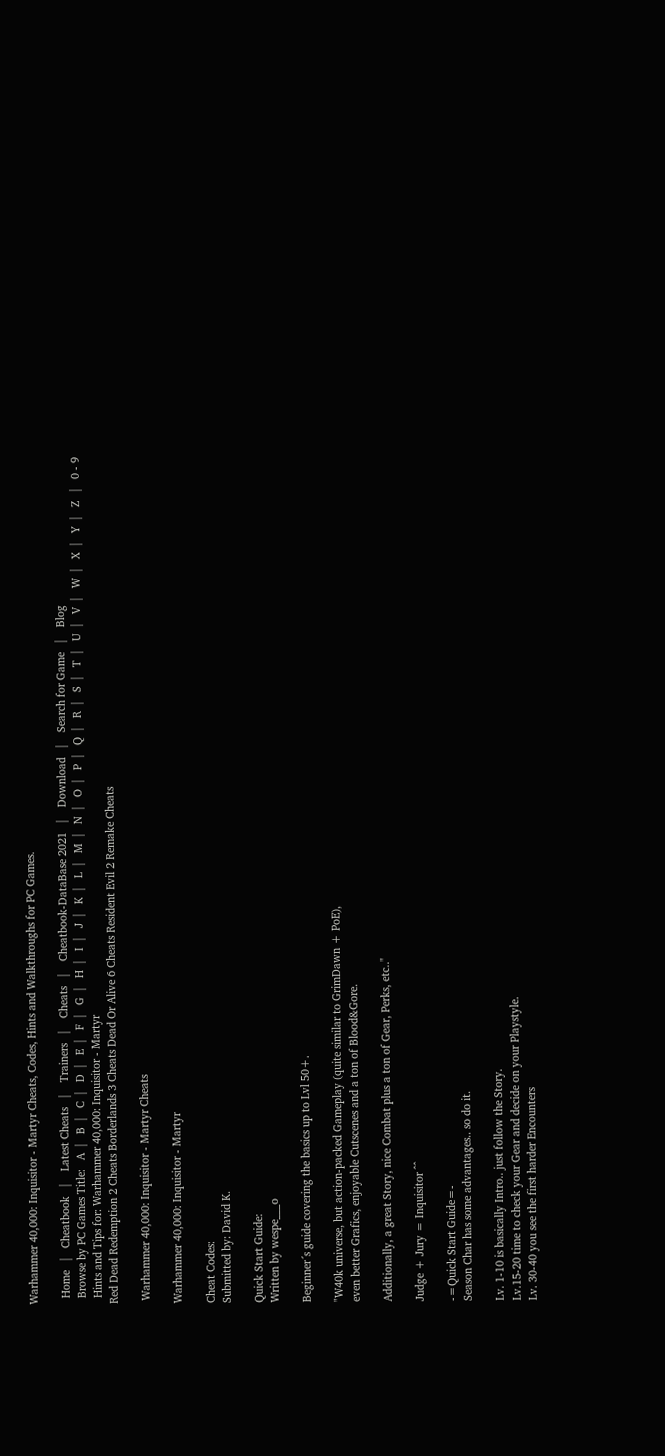Warhammer 40,000: Inquisitor - Martyr Cheats, Codes, Hints and Walkthroughs for PC Games.

  Home   |   Cheatbook   |    Latest Cheats   |    Trainers   |    Cheats   |    Cheatbook-DataBase 2021   |    Download   |    Search for Game   |    Blog
  Browse by PC Games Title:   A  |   B  |   C  |   D  |   E  |   F  |   G  |   H  |   I  |   J  |   K  |   L  |   M  |   N  |   O  |   P  |   Q  |   R  |   S  |   T  |   U  |   V  |   W  |   X  |   Y  |   Z   |   0 - 9
  Hints and Tips for: Warhammer 40,000: Inquisitor - Martyr
Red Dead Redemption 2 Cheats Borderlands 3 Cheats Dead Or Alive 6 Cheats Resident Evil 2 Remake Cheats

 Warhammer 40,000: Inquisitor - Martyr Cheats

Warhammer 40,000: Inquisitor - Martyr

Cheat Codes:
Submitted by: David K.

Quick Start Guide:
Written by wespe___o

Beginner´s guide covering the basics up to Lvl 50+.

"W40k universe, but action-packed Gameplay (quite similar to GrimDawn + PoE),
even better Grafics, enjoyable Cutscenes and a ton of Blood&Gore.

Additionally, a great Story, nice Combat plus a ton of Gear, Perks, etc.."

Judge + Jury = Inquisitor ^^

-=Quick Start Guide=-
Season Char has some advantages.. so do it.

Lv. 1-10 is basically Intro.. just follow the Story.
Lv.15-20 time to check your Gear and decide on your Playstyle.
Lv. 30-40 you see the first harder Encounters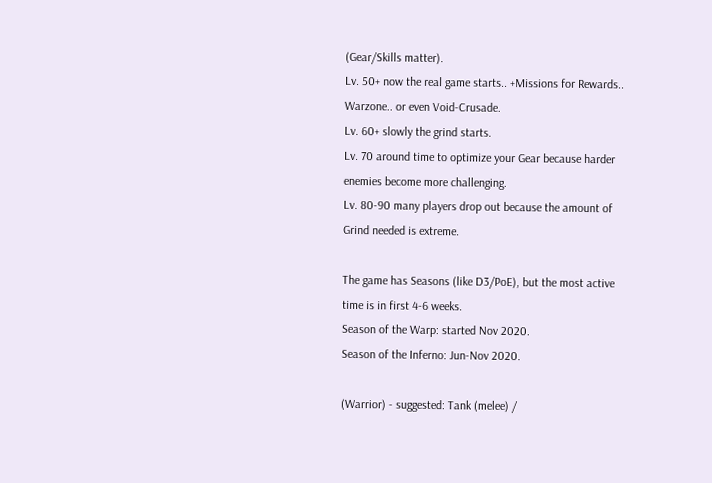(Gear/Skills matter).
Lv. 50+ now the real game starts.. +Missions for Rewards.. Warzone.. or even Void-Crusade.
Lv. 60+ slowly the grind starts.
Lv. 70 around time to optimize your Gear because harder enemies become more challenging.
Lv. 80-90 many players drop out because the amount of Grind needed is extreme.

The game has Seasons (like D3/PoE), but the most active time is in first 4-6 weeks.
Season of the Warp: started Nov 2020.
Season of the Inferno: Jun-Nov 2020.

(Warrior) - suggested: Tank (melee) /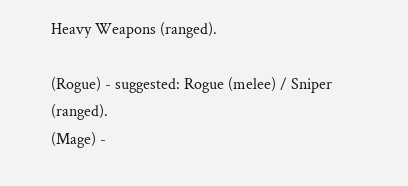Heavy Weapons (ranged).

(Rogue) - suggested: Rogue (melee) / Sniper (ranged).
(Mage) -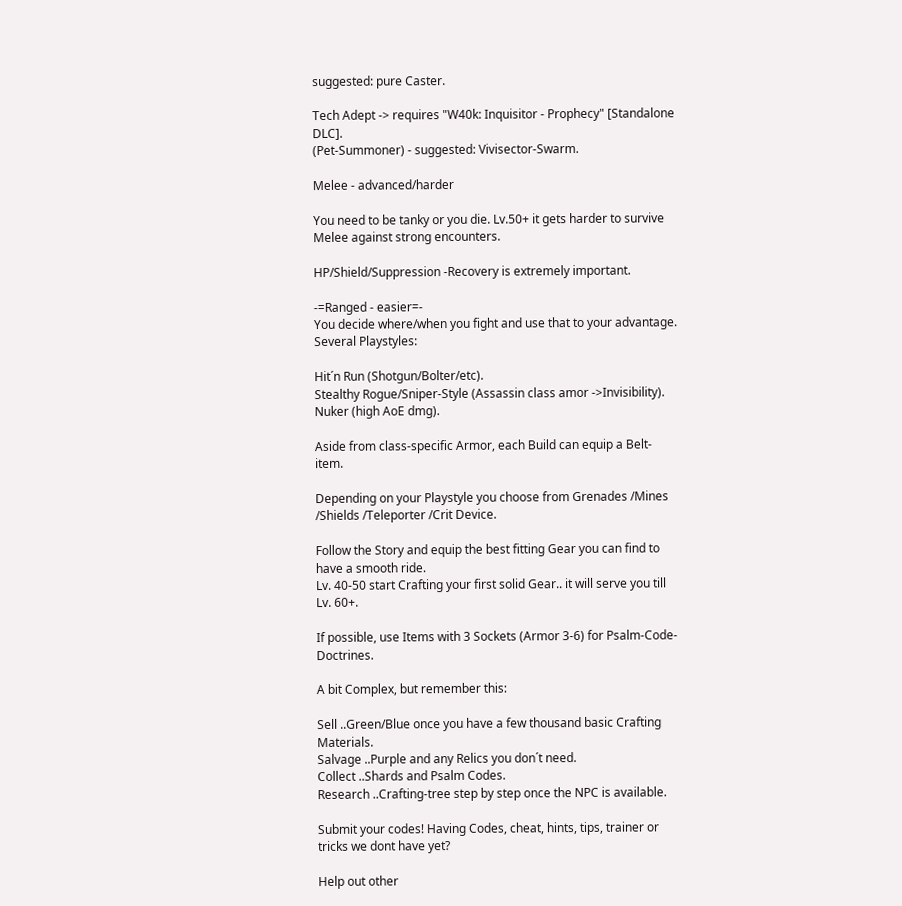suggested: pure Caster.

Tech Adept -> requires "W40k: Inquisitor - Prophecy" [Standalone DLC].
(Pet-Summoner) - suggested: Vivisector-Swarm.

Melee - advanced/harder

You need to be tanky or you die. Lv.50+ it gets harder to survive Melee against strong encounters.

HP/Shield/Suppression -Recovery is extremely important.

-=Ranged - easier=-
You decide where/when you fight and use that to your advantage. Several Playstyles:

Hit´n Run (Shotgun/Bolter/etc).
Stealthy Rogue/Sniper-Style (Assassin class amor ->Invisibility).
Nuker (high AoE dmg).

Aside from class-specific Armor, each Build can equip a Belt-item.

Depending on your Playstyle you choose from Grenades /Mines /Shields /Teleporter /Crit Device.

Follow the Story and equip the best fitting Gear you can find to have a smooth ride.
Lv. 40-50 start Crafting your first solid Gear.. it will serve you till Lv. 60+.

If possible, use Items with 3 Sockets (Armor 3-6) for Psalm-Code-Doctrines.

A bit Complex, but remember this:

Sell ..Green/Blue once you have a few thousand basic Crafting Materials.
Salvage ..Purple and any Relics you don´t need.
Collect ..Shards and Psalm Codes.
Research ..Crafting-tree step by step once the NPC is available.

Submit your codes! Having Codes, cheat, hints, tips, trainer or tricks we dont have yet?

Help out other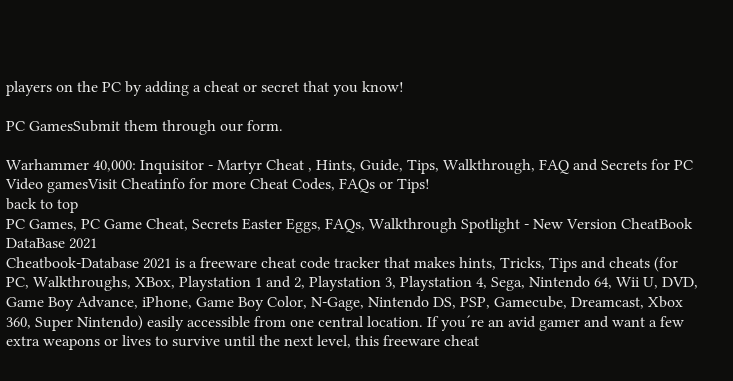players on the PC by adding a cheat or secret that you know!

PC GamesSubmit them through our form.

Warhammer 40,000: Inquisitor - Martyr Cheat , Hints, Guide, Tips, Walkthrough, FAQ and Secrets for PC Video gamesVisit Cheatinfo for more Cheat Codes, FAQs or Tips!
back to top
PC Games, PC Game Cheat, Secrets Easter Eggs, FAQs, Walkthrough Spotlight - New Version CheatBook DataBase 2021
Cheatbook-Database 2021 is a freeware cheat code tracker that makes hints, Tricks, Tips and cheats (for PC, Walkthroughs, XBox, Playstation 1 and 2, Playstation 3, Playstation 4, Sega, Nintendo 64, Wii U, DVD, Game Boy Advance, iPhone, Game Boy Color, N-Gage, Nintendo DS, PSP, Gamecube, Dreamcast, Xbox 360, Super Nintendo) easily accessible from one central location. If you´re an avid gamer and want a few extra weapons or lives to survive until the next level, this freeware cheat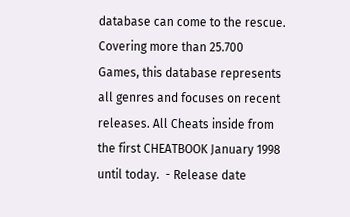database can come to the rescue. Covering more than 25.700 Games, this database represents all genres and focuses on recent releases. All Cheats inside from the first CHEATBOOK January 1998 until today.  - Release date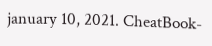january 10, 2021. CheatBook-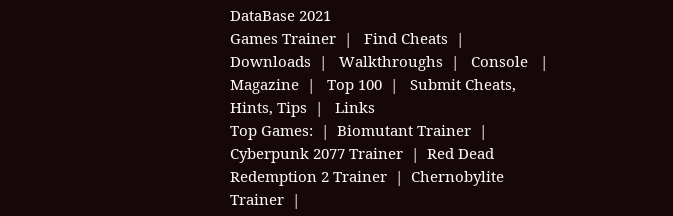DataBase 2021
Games Trainer  |   Find Cheats  |   Downloads  |   Walkthroughs  |   Console   |   Magazine  |   Top 100  |   Submit Cheats, Hints, Tips  |   Links
Top Games:  |  Biomutant Trainer  |  Cyberpunk 2077 Trainer  |  Red Dead Redemption 2 Trainer  |  Chernobylite Trainer  |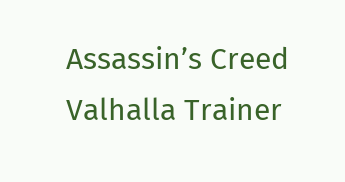Assassin’s Creed Valhalla Trainer